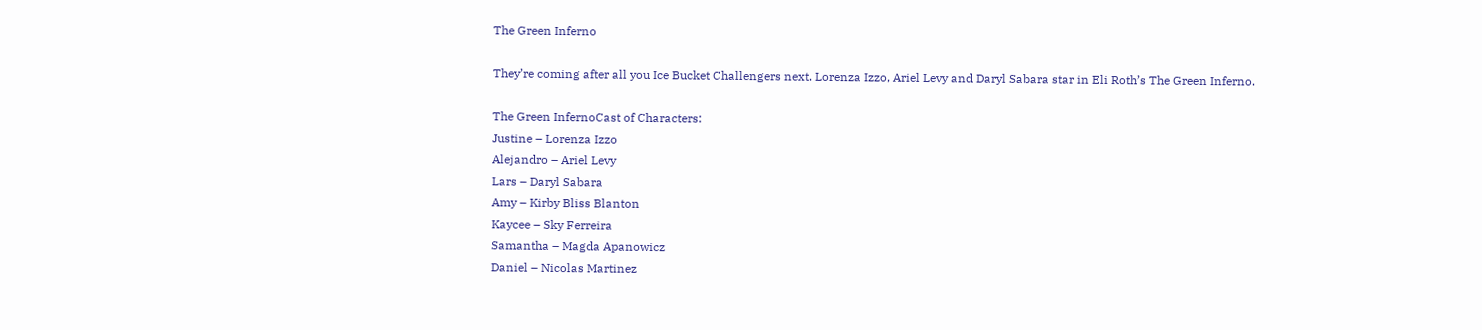The Green Inferno

They’re coming after all you Ice Bucket Challengers next. Lorenza Izzo, Ariel Levy and Daryl Sabara star in Eli Roth’s The Green Inferno.

The Green InfernoCast of Characters:
Justine – Lorenza Izzo
Alejandro – Ariel Levy
Lars – Daryl Sabara
Amy – Kirby Bliss Blanton
Kaycee – Sky Ferreira
Samantha – Magda Apanowicz
Daniel – Nicolas Martinez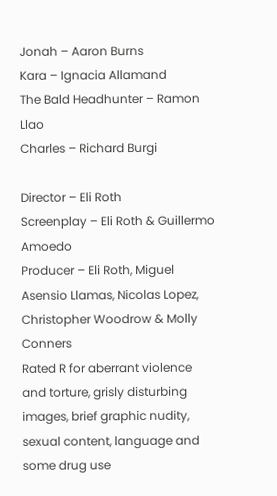Jonah – Aaron Burns
Kara – Ignacia Allamand
The Bald Headhunter – Ramon Llao
Charles – Richard Burgi

Director – Eli Roth
Screenplay – Eli Roth & Guillermo Amoedo
Producer – Eli Roth, Miguel Asensio Llamas, Nicolas Lopez, Christopher Woodrow & Molly Conners
Rated R for aberrant violence and torture, grisly disturbing images, brief graphic nudity, sexual content, language and some drug use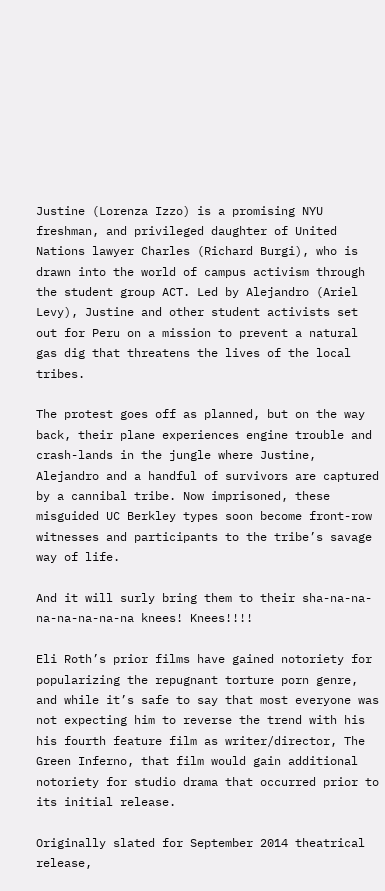Justine (Lorenza Izzo) is a promising NYU freshman, and privileged daughter of United Nations lawyer Charles (Richard Burgi), who is drawn into the world of campus activism through the student group ACT. Led by Alejandro (Ariel Levy), Justine and other student activists set out for Peru on a mission to prevent a natural gas dig that threatens the lives of the local tribes.

The protest goes off as planned, but on the way back, their plane experiences engine trouble and crash-lands in the jungle where Justine, Alejandro and a handful of survivors are captured by a cannibal tribe. Now imprisoned, these misguided UC Berkley types soon become front-row witnesses and participants to the tribe’s savage way of life.

And it will surly bring them to their sha-na-na-na-na-na-na-na knees! Knees!!!!

Eli Roth’s prior films have gained notoriety for popularizing the repugnant torture porn genre, and while it’s safe to say that most everyone was not expecting him to reverse the trend with his his fourth feature film as writer/director, The Green Inferno, that film would gain additional notoriety for studio drama that occurred prior to its initial release.

Originally slated for September 2014 theatrical release,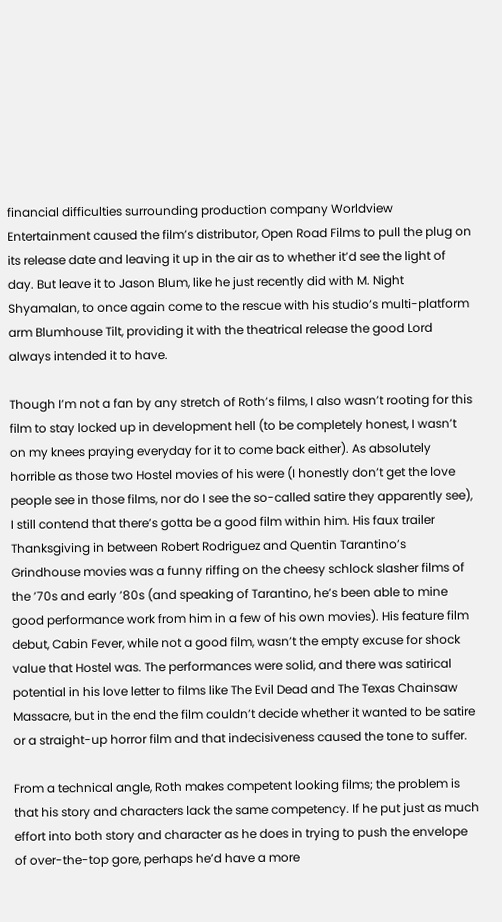financial difficulties surrounding production company Worldview Entertainment caused the film’s distributor, Open Road Films to pull the plug on its release date and leaving it up in the air as to whether it’d see the light of day. But leave it to Jason Blum, like he just recently did with M. Night Shyamalan, to once again come to the rescue with his studio’s multi-platform arm Blumhouse Tilt, providing it with the theatrical release the good Lord always intended it to have.

Though I’m not a fan by any stretch of Roth’s films, I also wasn’t rooting for this film to stay locked up in development hell (to be completely honest, I wasn’t on my knees praying everyday for it to come back either). As absolutely horrible as those two Hostel movies of his were (I honestly don’t get the love people see in those films, nor do I see the so-called satire they apparently see), I still contend that there’s gotta be a good film within him. His faux trailer Thanksgiving in between Robert Rodriguez and Quentin Tarantino’s Grindhouse movies was a funny riffing on the cheesy schlock slasher films of the ’70s and early ’80s (and speaking of Tarantino, he’s been able to mine good performance work from him in a few of his own movies). His feature film debut, Cabin Fever, while not a good film, wasn’t the empty excuse for shock value that Hostel was. The performances were solid, and there was satirical potential in his love letter to films like The Evil Dead and The Texas Chainsaw Massacre, but in the end the film couldn’t decide whether it wanted to be satire or a straight-up horror film and that indecisiveness caused the tone to suffer.

From a technical angle, Roth makes competent looking films; the problem is that his story and characters lack the same competency. If he put just as much effort into both story and character as he does in trying to push the envelope of over-the-top gore, perhaps he’d have a more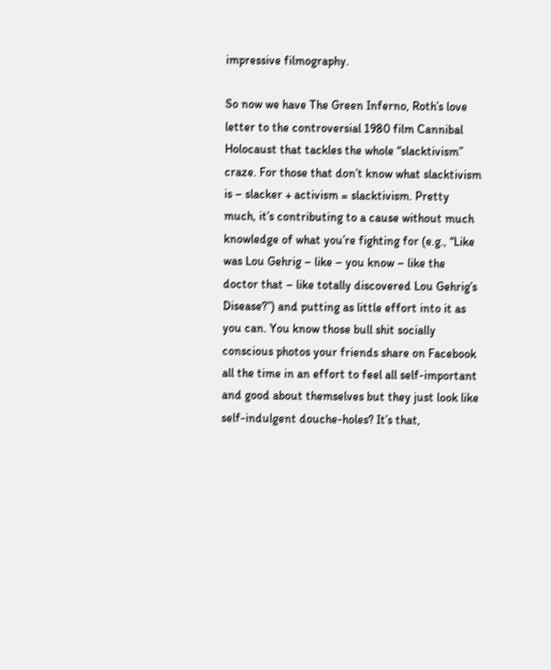impressive filmography.

So now we have The Green Inferno, Roth’s love letter to the controversial 1980 film Cannibal Holocaust that tackles the whole “slacktivism” craze. For those that don’t know what slacktivism is – slacker + activism = slacktivism. Pretty much, it’s contributing to a cause without much knowledge of what you’re fighting for (e.g., “Like was Lou Gehrig – like – you know – like the doctor that – like totally discovered Lou Gehrig’s Disease?”) and putting as little effort into it as you can. You know those bull shit socially conscious photos your friends share on Facebook all the time in an effort to feel all self-important and good about themselves but they just look like self-indulgent douche-holes? It’s that,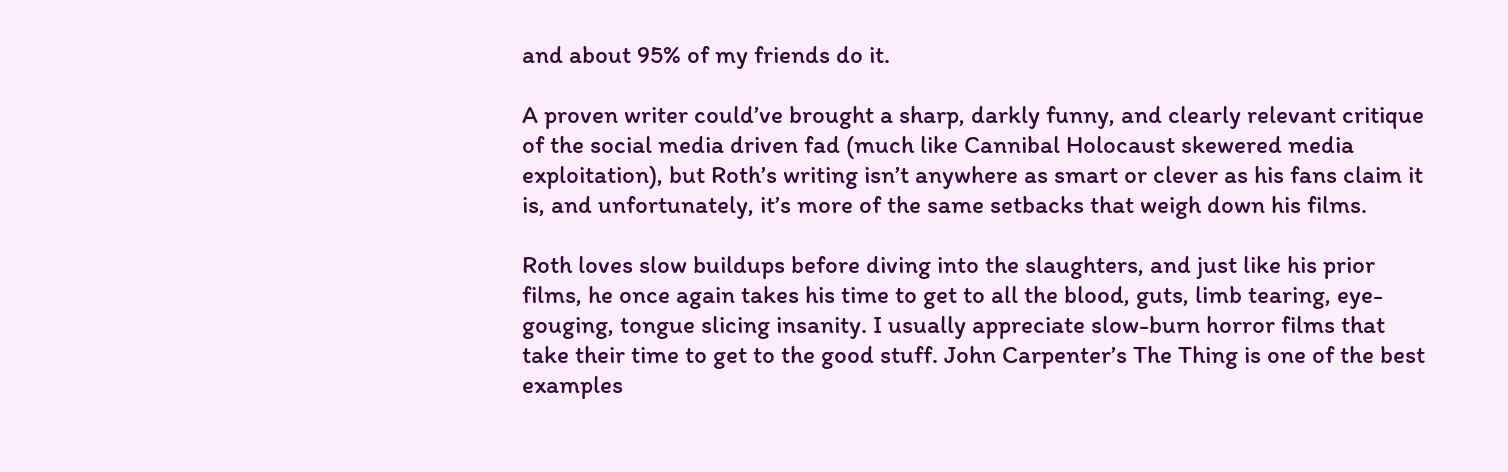and about 95% of my friends do it.

A proven writer could’ve brought a sharp, darkly funny, and clearly relevant critique of the social media driven fad (much like Cannibal Holocaust skewered media exploitation), but Roth’s writing isn’t anywhere as smart or clever as his fans claim it is, and unfortunately, it’s more of the same setbacks that weigh down his films.

Roth loves slow buildups before diving into the slaughters, and just like his prior films, he once again takes his time to get to all the blood, guts, limb tearing, eye-gouging, tongue slicing insanity. I usually appreciate slow-burn horror films that take their time to get to the good stuff. John Carpenter’s The Thing is one of the best examples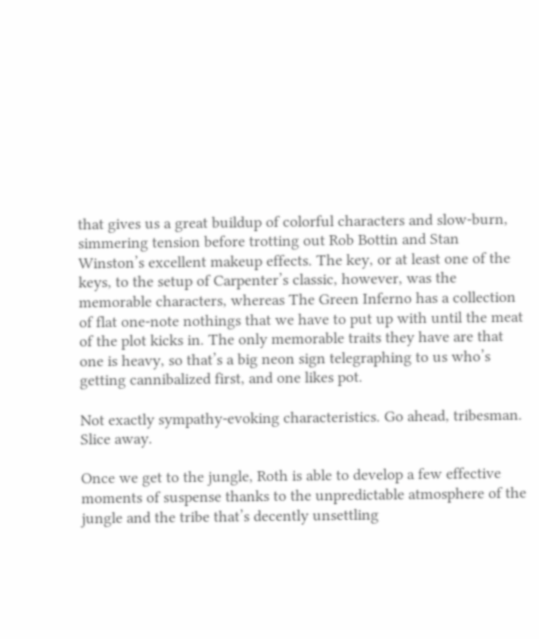that gives us a great buildup of colorful characters and slow-burn, simmering tension before trotting out Rob Bottin and Stan Winston’s excellent makeup effects. The key, or at least one of the keys, to the setup of Carpenter’s classic, however, was the memorable characters, whereas The Green Inferno has a collection of flat one-note nothings that we have to put up with until the meat of the plot kicks in. The only memorable traits they have are that one is heavy, so that’s a big neon sign telegraphing to us who’s getting cannibalized first, and one likes pot.

Not exactly sympathy-evoking characteristics. Go ahead, tribesman. Slice away.

Once we get to the jungle, Roth is able to develop a few effective moments of suspense thanks to the unpredictable atmosphere of the jungle and the tribe that’s decently unsettling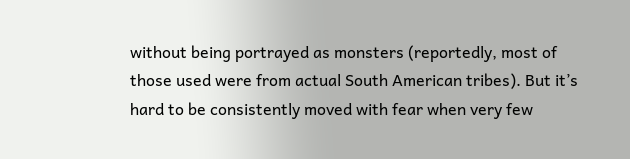without being portrayed as monsters (reportedly, most of those used were from actual South American tribes). But it’s hard to be consistently moved with fear when very few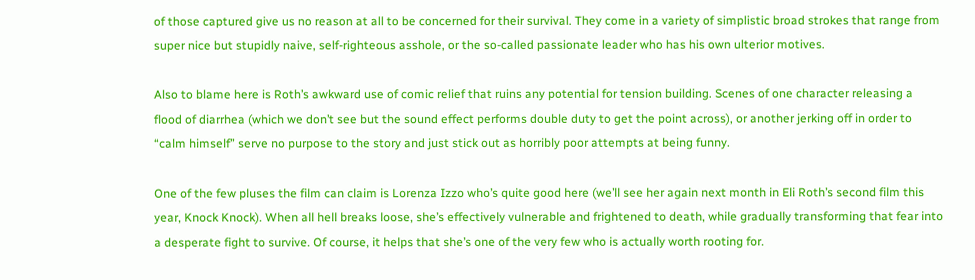of those captured give us no reason at all to be concerned for their survival. They come in a variety of simplistic broad strokes that range from super nice but stupidly naive, self-righteous asshole, or the so-called passionate leader who has his own ulterior motives.

Also to blame here is Roth’s awkward use of comic relief that ruins any potential for tension building. Scenes of one character releasing a flood of diarrhea (which we don’t see but the sound effect performs double duty to get the point across), or another jerking off in order to “calm himself” serve no purpose to the story and just stick out as horribly poor attempts at being funny.

One of the few pluses the film can claim is Lorenza Izzo who’s quite good here (we’ll see her again next month in Eli Roth’s second film this year, Knock Knock). When all hell breaks loose, she’s effectively vulnerable and frightened to death, while gradually transforming that fear into a desperate fight to survive. Of course, it helps that she’s one of the very few who is actually worth rooting for.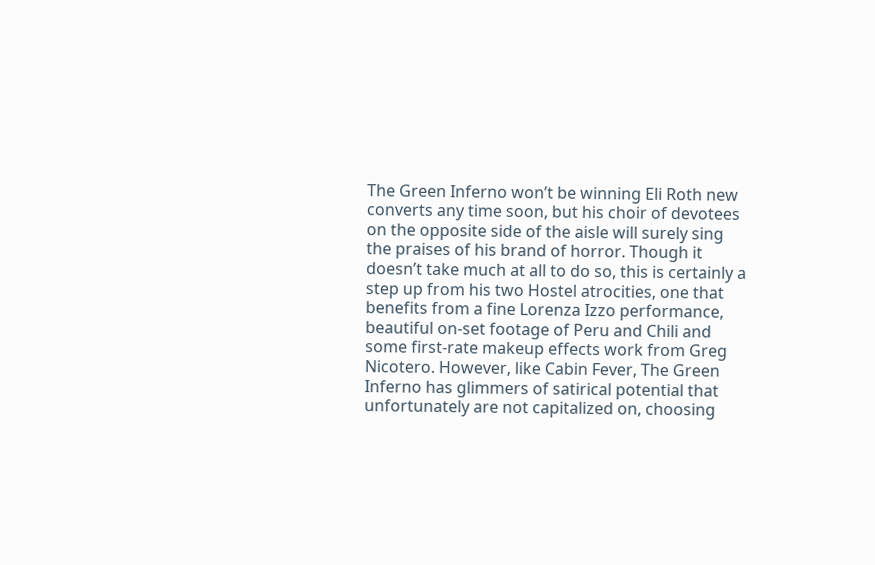The Green Inferno won’t be winning Eli Roth new converts any time soon, but his choir of devotees on the opposite side of the aisle will surely sing the praises of his brand of horror. Though it doesn’t take much at all to do so, this is certainly a step up from his two Hostel atrocities, one that benefits from a fine Lorenza Izzo performance, beautiful on-set footage of Peru and Chili and some first-rate makeup effects work from Greg Nicotero. However, like Cabin Fever, The Green Inferno has glimmers of satirical potential that unfortunately are not capitalized on, choosing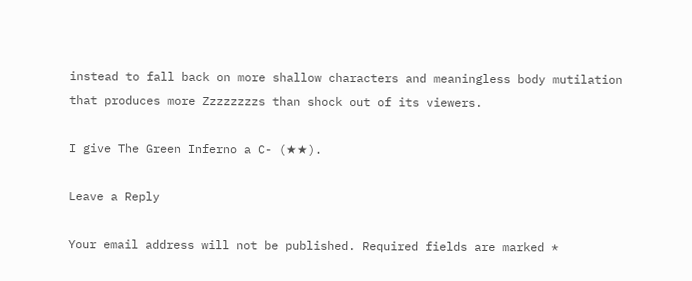instead to fall back on more shallow characters and meaningless body mutilation that produces more Zzzzzzzzs than shock out of its viewers.

I give The Green Inferno a C- (★★).

Leave a Reply

Your email address will not be published. Required fields are marked *